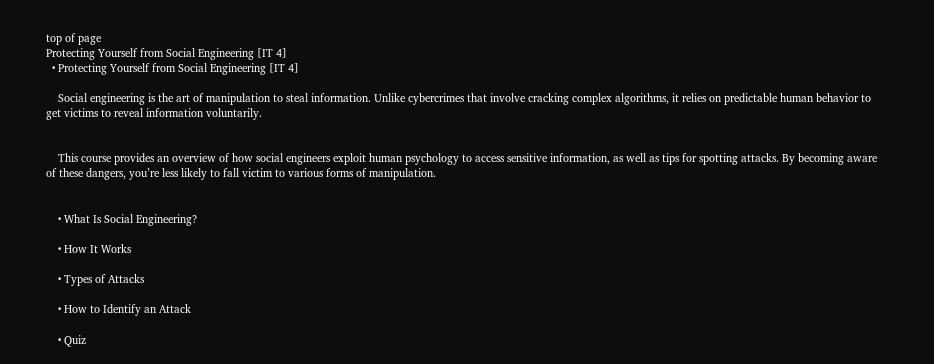top of page
Protecting Yourself from Social Engineering [IT 4]
  • Protecting Yourself from Social Engineering [IT 4]

    Social engineering is the art of manipulation to steal information. Unlike cybercrimes that involve cracking complex algorithms, it relies on predictable human behavior to get victims to reveal information voluntarily.


    This course provides an overview of how social engineers exploit human psychology to access sensitive information, as well as tips for spotting attacks. By becoming aware of these dangers, you’re less likely to fall victim to various forms of manipulation.


    • What Is Social Engineering?

    • How It Works

    • Types of Attacks

    • How to Identify an Attack

    • Quiz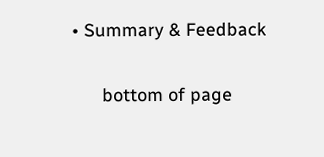• Summary & Feedback

      bottom of page